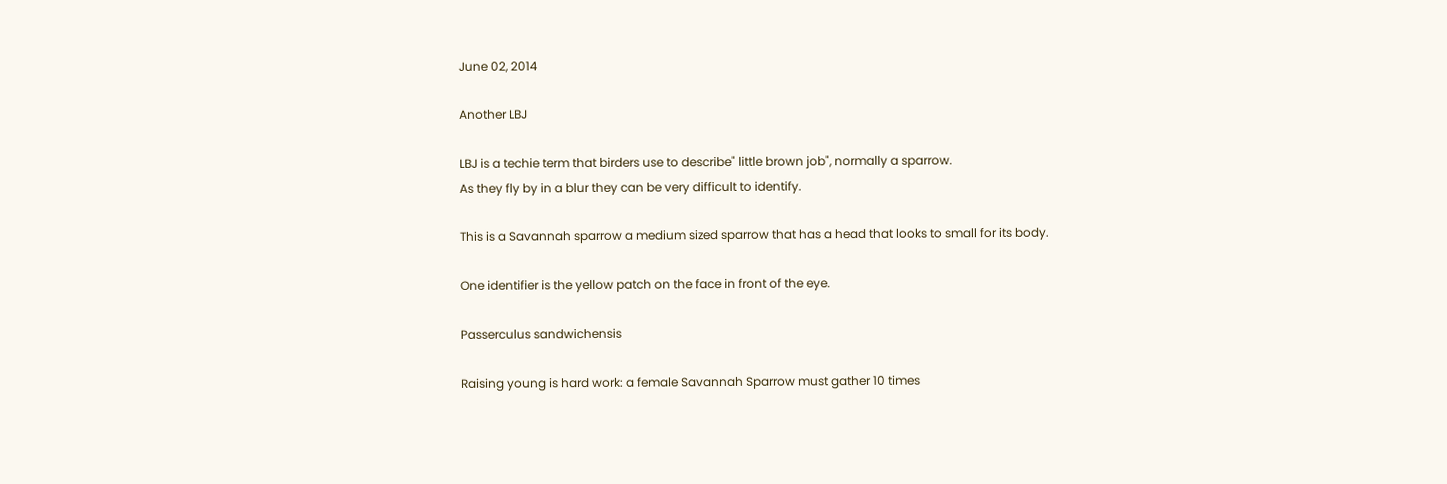June 02, 2014

Another LBJ

LBJ is a techie term that birders use to describe" little brown job", normally a sparrow.
As they fly by in a blur they can be very difficult to identify.

This is a Savannah sparrow a medium sized sparrow that has a head that looks to small for its body.

One identifier is the yellow patch on the face in front of the eye.

Passerculus sandwichensis

Raising young is hard work: a female Savannah Sparrow must gather 10 times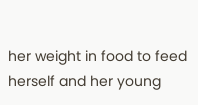her weight in food to feed herself and her young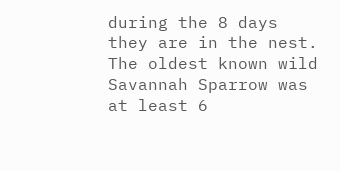during the 8 days they are in the nest.
The oldest known wild Savannah Sparrow was at least 6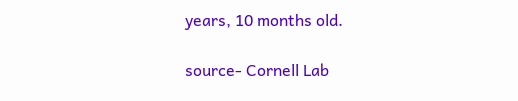years, 10 months old.

source- Cornell Lab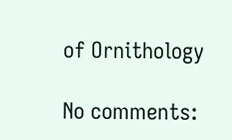of Ornithology

No comments: